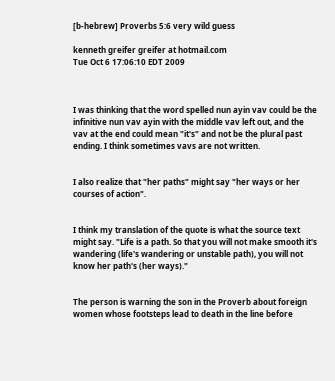[b-hebrew] Proverbs 5:6 very wild guess

kenneth greifer greifer at hotmail.com
Tue Oct 6 17:06:10 EDT 2009



I was thinking that the word spelled nun ayin vav could be the infinitive nun vav ayin with the middle vav left out, and the vav at the end could mean "it's" and not be the plural past ending. I think sometimes vavs are not written.


I also realize that "her paths" might say "her ways or her courses of action".


I think my translation of the quote is what the source text might say. "Life is a path. So that you will not make smooth it's wandering (life's wandering or unstable path), you will not know her path's (her ways)."


The person is warning the son in the Proverb about foreign women whose footsteps lead to death in the line before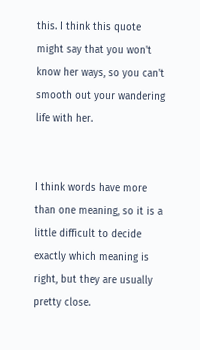this. I think this quote might say that you won't know her ways, so you can't smooth out your wandering life with her.


I think words have more than one meaning, so it is a little difficult to decide exactly which meaning is right, but they are usually pretty close.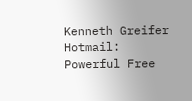Kenneth Greifer
Hotmail: Powerful Free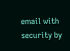email with security by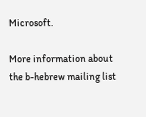Microsoft.

More information about the b-hebrew mailing list